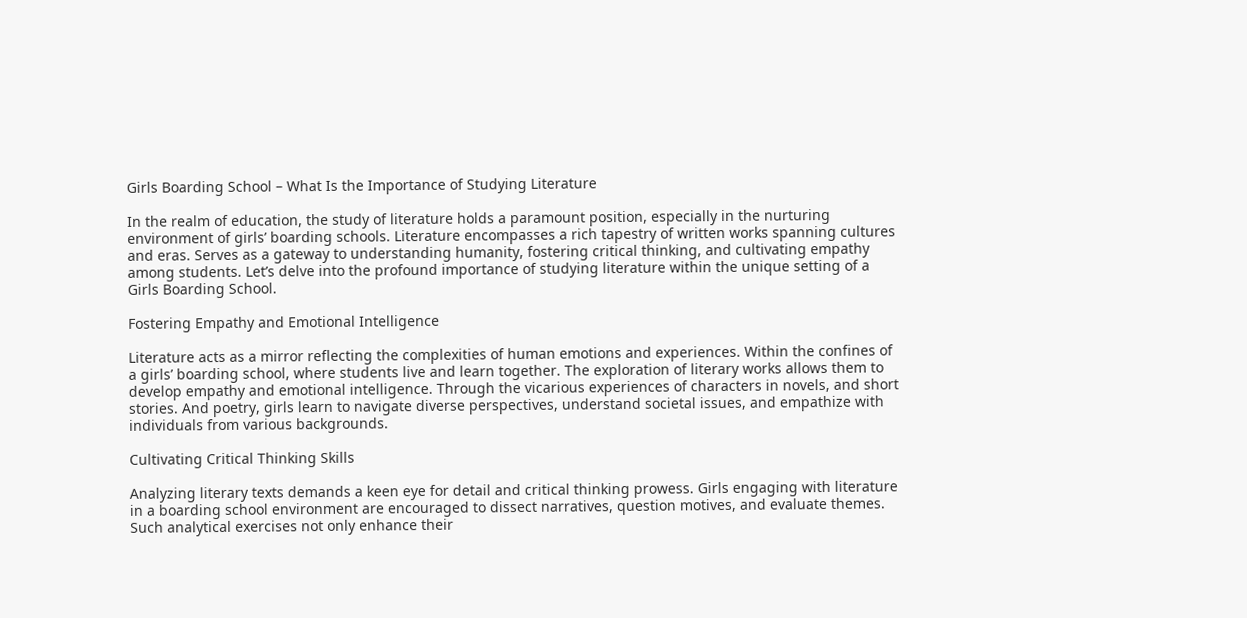Girls Boarding School – What Is the Importance of Studying Literature

In the realm of education, the study of literature holds a paramount position, especially in the nurturing environment of girls’ boarding schools. Literature encompasses a rich tapestry of written works spanning cultures and eras. Serves as a gateway to understanding humanity, fostering critical thinking, and cultivating empathy among students. Let’s delve into the profound importance of studying literature within the unique setting of a Girls Boarding School.

Fostering Empathy and Emotional Intelligence

Literature acts as a mirror reflecting the complexities of human emotions and experiences. Within the confines of a girls’ boarding school, where students live and learn together. The exploration of literary works allows them to develop empathy and emotional intelligence. Through the vicarious experiences of characters in novels, and short stories. And poetry, girls learn to navigate diverse perspectives, understand societal issues, and empathize with individuals from various backgrounds.

Cultivating Critical Thinking Skills

Analyzing literary texts demands a keen eye for detail and critical thinking prowess. Girls engaging with literature in a boarding school environment are encouraged to dissect narratives, question motives, and evaluate themes. Such analytical exercises not only enhance their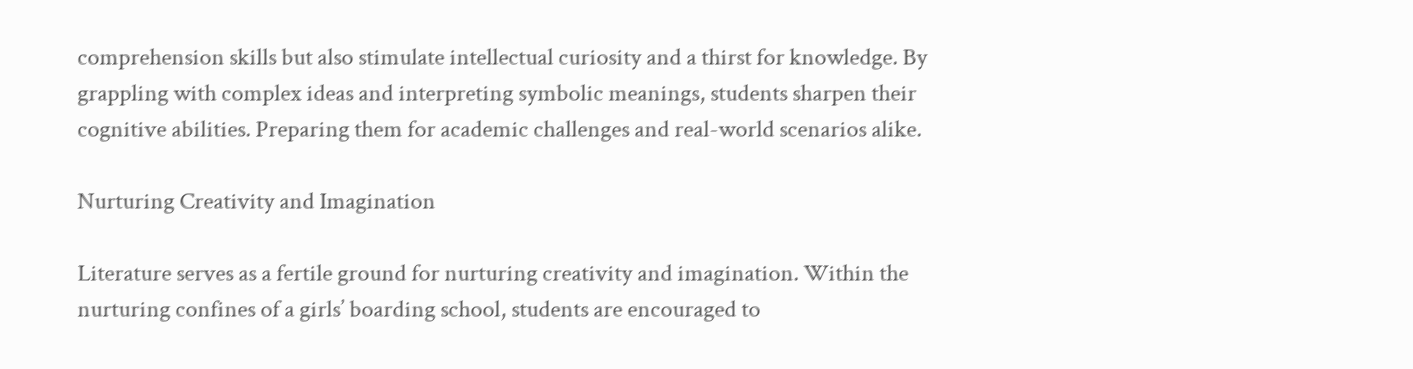comprehension skills but also stimulate intellectual curiosity and a thirst for knowledge. By grappling with complex ideas and interpreting symbolic meanings, students sharpen their cognitive abilities. Preparing them for academic challenges and real-world scenarios alike.

Nurturing Creativity and Imagination

Literature serves as a fertile ground for nurturing creativity and imagination. Within the nurturing confines of a girls’ boarding school, students are encouraged to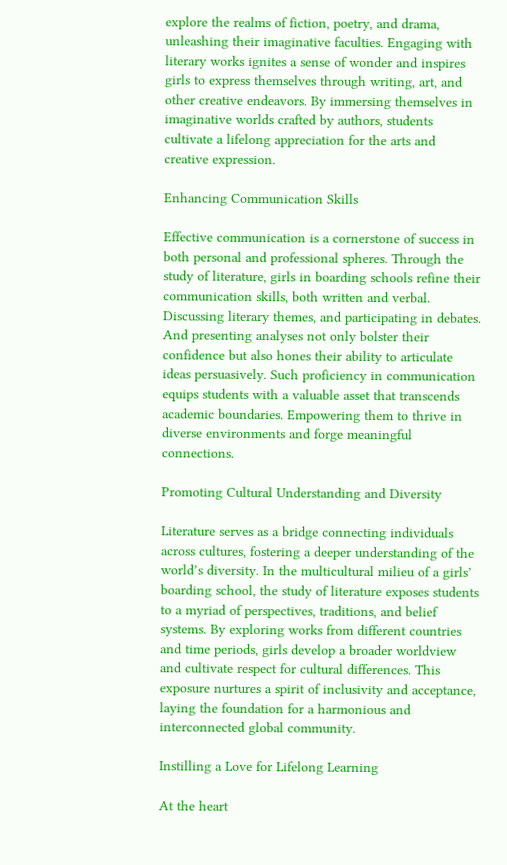explore the realms of fiction, poetry, and drama, unleashing their imaginative faculties. Engaging with literary works ignites a sense of wonder and inspires girls to express themselves through writing, art, and other creative endeavors. By immersing themselves in imaginative worlds crafted by authors, students cultivate a lifelong appreciation for the arts and creative expression.

Enhancing Communication Skills

Effective communication is a cornerstone of success in both personal and professional spheres. Through the study of literature, girls in boarding schools refine their communication skills, both written and verbal. Discussing literary themes, and participating in debates. And presenting analyses not only bolster their confidence but also hones their ability to articulate ideas persuasively. Such proficiency in communication equips students with a valuable asset that transcends academic boundaries. Empowering them to thrive in diverse environments and forge meaningful connections.

Promoting Cultural Understanding and Diversity

Literature serves as a bridge connecting individuals across cultures, fostering a deeper understanding of the world’s diversity. In the multicultural milieu of a girls’ boarding school, the study of literature exposes students to a myriad of perspectives, traditions, and belief systems. By exploring works from different countries and time periods, girls develop a broader worldview and cultivate respect for cultural differences. This exposure nurtures a spirit of inclusivity and acceptance, laying the foundation for a harmonious and interconnected global community.

Instilling a Love for Lifelong Learning

At the heart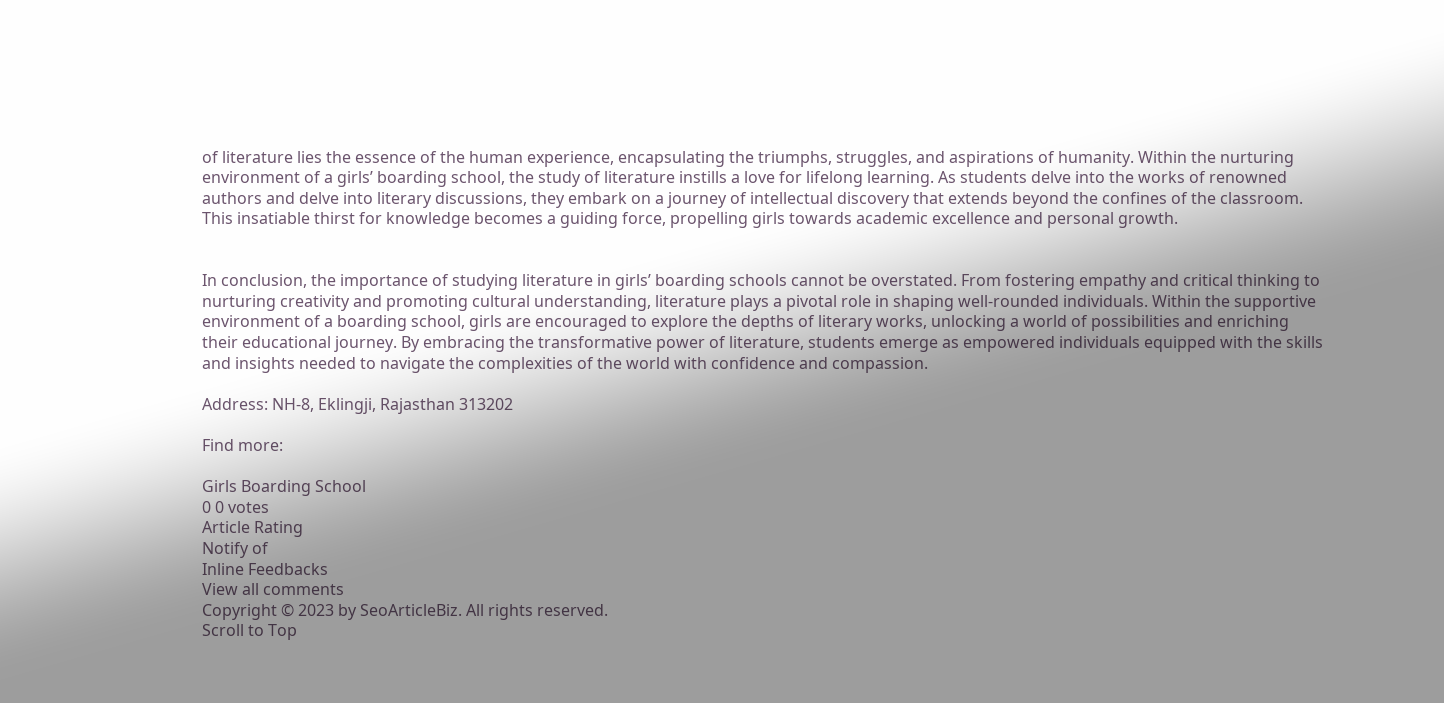of literature lies the essence of the human experience, encapsulating the triumphs, struggles, and aspirations of humanity. Within the nurturing environment of a girls’ boarding school, the study of literature instills a love for lifelong learning. As students delve into the works of renowned authors and delve into literary discussions, they embark on a journey of intellectual discovery that extends beyond the confines of the classroom. This insatiable thirst for knowledge becomes a guiding force, propelling girls towards academic excellence and personal growth.


In conclusion, the importance of studying literature in girls’ boarding schools cannot be overstated. From fostering empathy and critical thinking to nurturing creativity and promoting cultural understanding, literature plays a pivotal role in shaping well-rounded individuals. Within the supportive environment of a boarding school, girls are encouraged to explore the depths of literary works, unlocking a world of possibilities and enriching their educational journey. By embracing the transformative power of literature, students emerge as empowered individuals equipped with the skills and insights needed to navigate the complexities of the world with confidence and compassion.

Address: NH-8, Eklingji, Rajasthan 313202

Find more:

Girls Boarding School
0 0 votes
Article Rating
Notify of
Inline Feedbacks
View all comments
Copyright © 2023 by SeoArticleBiz. All rights reserved.
Scroll to Top